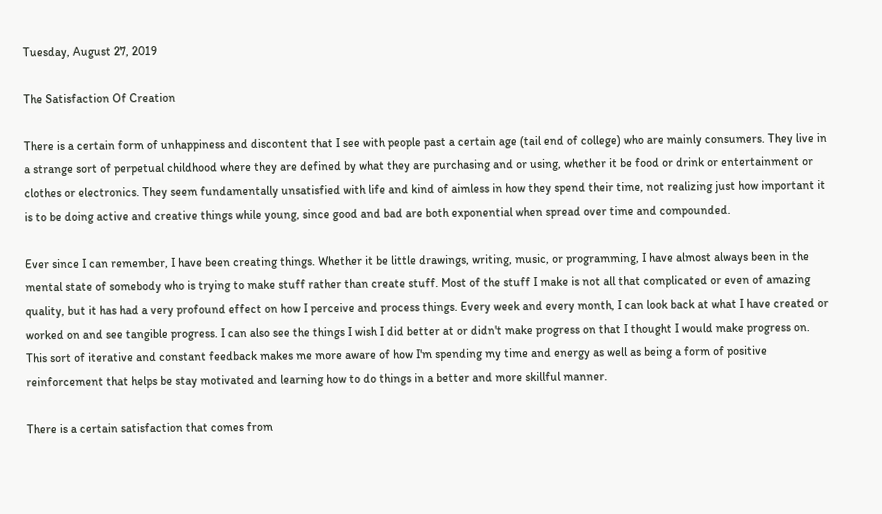Tuesday, August 27, 2019

The Satisfaction Of Creation

There is a certain form of unhappiness and discontent that I see with people past a certain age (tail end of college) who are mainly consumers. They live in a strange sort of perpetual childhood where they are defined by what they are purchasing and or using, whether it be food or drink or entertainment or clothes or electronics. They seem fundamentally unsatisfied with life and kind of aimless in how they spend their time, not realizing just how important it is to be doing active and creative things while young, since good and bad are both exponential when spread over time and compounded.

Ever since I can remember, I have been creating things. Whether it be little drawings, writing, music, or programming, I have almost always been in the mental state of somebody who is trying to make stuff rather than create stuff. Most of the stuff I make is not all that complicated or even of amazing quality, but it has had a very profound effect on how I perceive and process things. Every week and every month, I can look back at what I have created or worked on and see tangible progress. I can also see the things I wish I did better at or didn't make progress on that I thought I would make progress on. This sort of iterative and constant feedback makes me more aware of how I'm spending my time and energy as well as being a form of positive reinforcement that helps be stay motivated and learning how to do things in a better and more skillful manner.

There is a certain satisfaction that comes from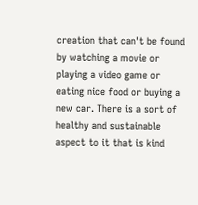creation that can't be found by watching a movie or playing a video game or eating nice food or buying a new car. There is a sort of healthy and sustainable aspect to it that is kind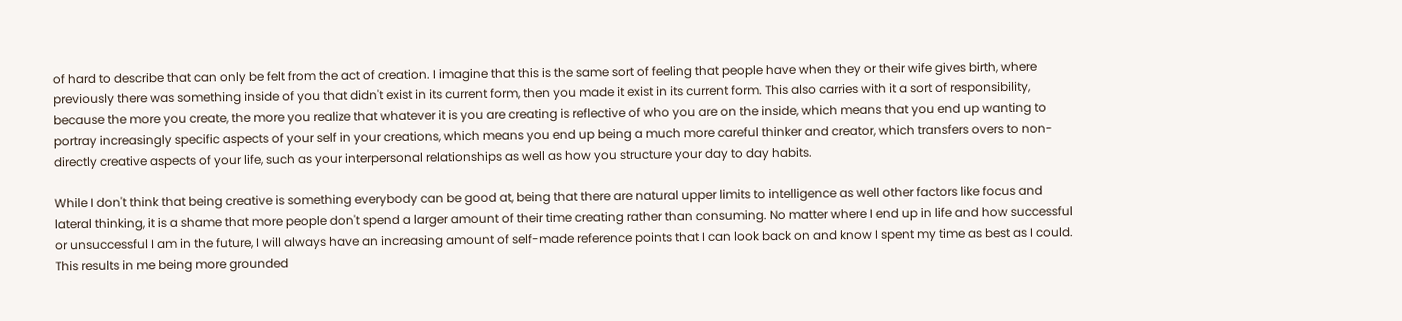of hard to describe that can only be felt from the act of creation. I imagine that this is the same sort of feeling that people have when they or their wife gives birth, where previously there was something inside of you that didn't exist in its current form, then you made it exist in its current form. This also carries with it a sort of responsibility, because the more you create, the more you realize that whatever it is you are creating is reflective of who you are on the inside, which means that you end up wanting to portray increasingly specific aspects of your self in your creations, which means you end up being a much more careful thinker and creator, which transfers overs to non-directly creative aspects of your life, such as your interpersonal relationships as well as how you structure your day to day habits.

While I don't think that being creative is something everybody can be good at, being that there are natural upper limits to intelligence as well other factors like focus and lateral thinking, it is a shame that more people don't spend a larger amount of their time creating rather than consuming. No matter where I end up in life and how successful or unsuccessful I am in the future, I will always have an increasing amount of self-made reference points that I can look back on and know I spent my time as best as I could. This results in me being more grounded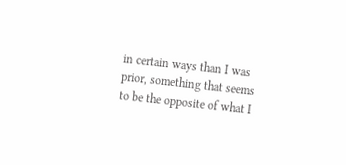in certain ways than I was prior, something that seems to be the opposite of what I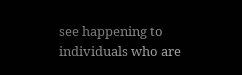see happening to individuals who are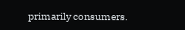primarily consumers.